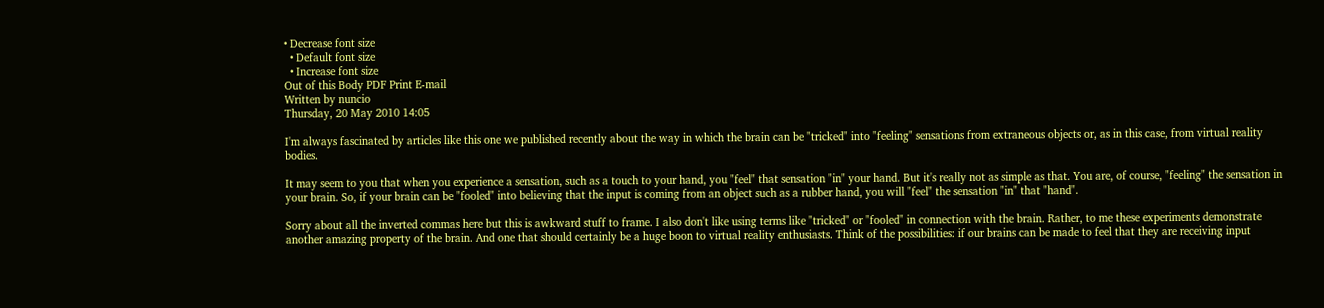• Decrease font size
  • Default font size
  • Increase font size
Out of this Body PDF Print E-mail
Written by nuncio
Thursday, 20 May 2010 14:05

I'm always fascinated by articles like this one we published recently about the way in which the brain can be "tricked" into "feeling" sensations from extraneous objects or, as in this case, from virtual reality bodies.

It may seem to you that when you experience a sensation, such as a touch to your hand, you "feel" that sensation "in" your hand. But it's really not as simple as that. You are, of course, "feeling" the sensation in your brain. So, if your brain can be "fooled" into believing that the input is coming from an object such as a rubber hand, you will "feel" the sensation "in" that "hand".

Sorry about all the inverted commas here but this is awkward stuff to frame. I also don't like using terms like "tricked" or "fooled" in connection with the brain. Rather, to me these experiments demonstrate another amazing property of the brain. And one that should certainly be a huge boon to virtual reality enthusiasts. Think of the possibilities: if our brains can be made to feel that they are receiving input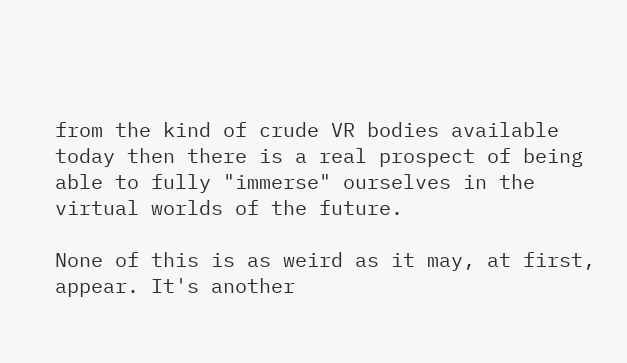from the kind of crude VR bodies available today then there is a real prospect of being able to fully "immerse" ourselves in the virtual worlds of the future.

None of this is as weird as it may, at first, appear. It's another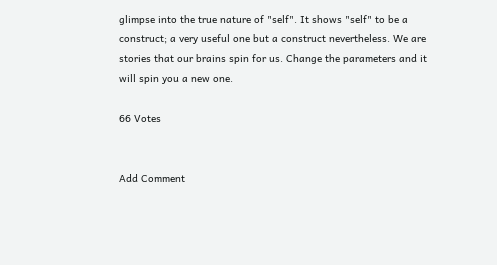glimpse into the true nature of "self". It shows "self" to be a construct; a very useful one but a construct nevertheless. We are stories that our brains spin for us. Change the parameters and it will spin you a new one.

66 Votes


Add Comment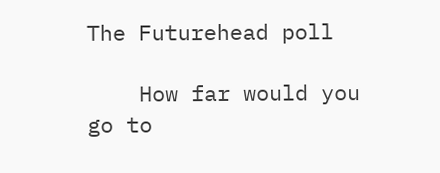The Futurehead poll

    How far would you go to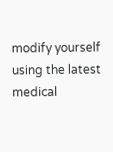modify yourself using the latest medical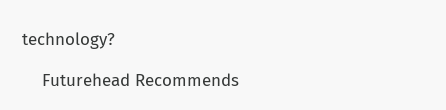technology?

    Futurehead Recommends